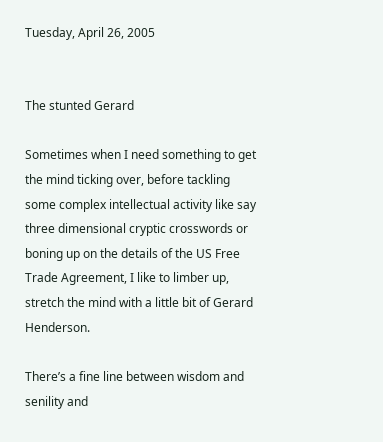Tuesday, April 26, 2005


The stunted Gerard

Sometimes when I need something to get the mind ticking over, before tackling some complex intellectual activity like say three dimensional cryptic crosswords or boning up on the details of the US Free Trade Agreement, I like to limber up, stretch the mind with a little bit of Gerard Henderson.

There’s a fine line between wisdom and senility and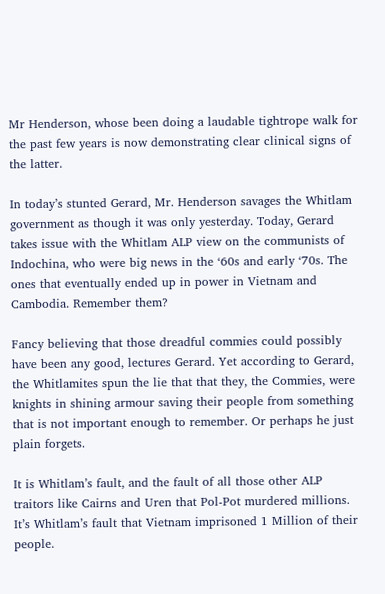Mr Henderson, whose been doing a laudable tightrope walk for the past few years is now demonstrating clear clinical signs of the latter.

In today’s stunted Gerard, Mr. Henderson savages the Whitlam government as though it was only yesterday. Today, Gerard takes issue with the Whitlam ALP view on the communists of Indochina, who were big news in the ‘60s and early ‘70s. The ones that eventually ended up in power in Vietnam and Cambodia. Remember them?

Fancy believing that those dreadful commies could possibly have been any good, lectures Gerard. Yet according to Gerard, the Whitlamites spun the lie that that they, the Commies, were knights in shining armour saving their people from something that is not important enough to remember. Or perhaps he just plain forgets.

It is Whitlam’s fault, and the fault of all those other ALP traitors like Cairns and Uren that Pol-Pot murdered millions. It’s Whitlam’s fault that Vietnam imprisoned 1 Million of their people.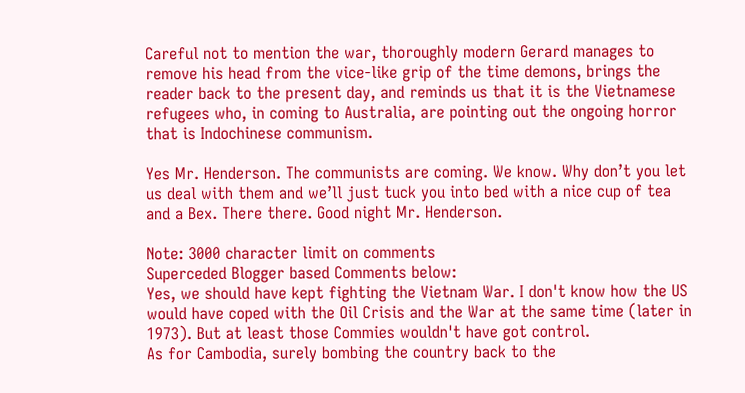Careful not to mention the war, thoroughly modern Gerard manages to remove his head from the vice-like grip of the time demons, brings the reader back to the present day, and reminds us that it is the Vietnamese refugees who, in coming to Australia, are pointing out the ongoing horror that is Indochinese communism.

Yes Mr. Henderson. The communists are coming. We know. Why don’t you let us deal with them and we’ll just tuck you into bed with a nice cup of tea and a Bex. There there. Good night Mr. Henderson.

Note: 3000 character limit on comments
Superceded Blogger based Comments below:
Yes, we should have kept fighting the Vietnam War. I don't know how the US would have coped with the Oil Crisis and the War at the same time (later in 1973). But at least those Commies wouldn't have got control.
As for Cambodia, surely bombing the country back to the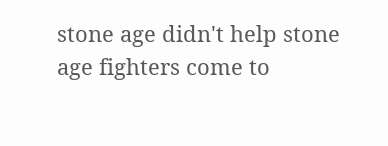stone age didn't help stone age fighters come to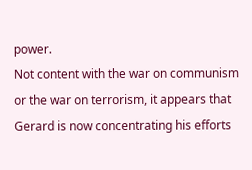power.
Not content with the war on communism or the war on terrorism, it appears that Gerard is now concentrating his efforts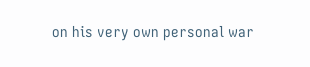on his very own personal war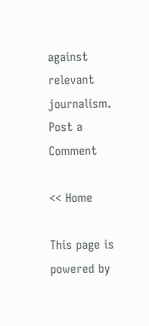against relevant journalism.
Post a Comment

<< Home

This page is powered by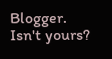Blogger. Isn't yours?